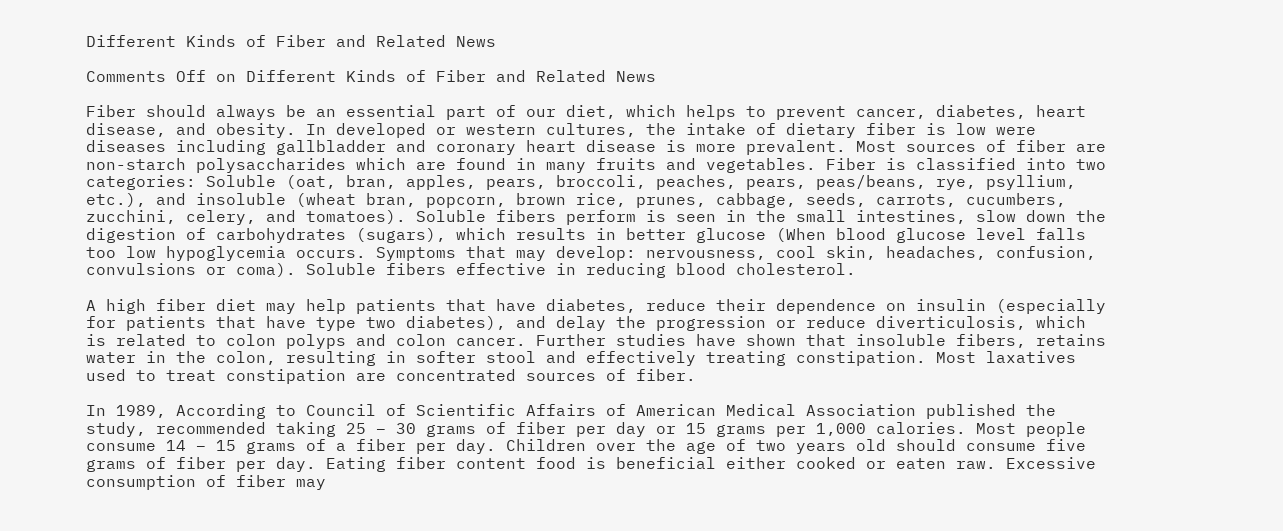Different Kinds of Fiber and Related News

Comments Off on Different Kinds of Fiber and Related News

Fiber should always be an essential part of our diet, which helps to prevent cancer, diabetes, heart disease, and obesity. In developed or western cultures, the intake of dietary fiber is low were diseases including gallbladder and coronary heart disease is more prevalent. Most sources of fiber are non-starch polysaccharides which are found in many fruits and vegetables. Fiber is classified into two categories: Soluble (oat, bran, apples, pears, broccoli, peaches, pears, peas/beans, rye, psyllium, etc.), and insoluble (wheat bran, popcorn, brown rice, prunes, cabbage, seeds, carrots, cucumbers, zucchini, celery, and tomatoes). Soluble fibers perform is seen in the small intestines, slow down the digestion of carbohydrates (sugars), which results in better glucose (When blood glucose level falls too low hypoglycemia occurs. Symptoms that may develop: nervousness, cool skin, headaches, confusion, convulsions or coma). Soluble fibers effective in reducing blood cholesterol.

A high fiber diet may help patients that have diabetes, reduce their dependence on insulin (especially for patients that have type two diabetes), and delay the progression or reduce diverticulosis, which is related to colon polyps and colon cancer. Further studies have shown that insoluble fibers, retains water in the colon, resulting in softer stool and effectively treating constipation. Most laxatives used to treat constipation are concentrated sources of fiber.

In 1989, According to Council of Scientific Affairs of American Medical Association published the study, recommended taking 25 – 30 grams of fiber per day or 15 grams per 1,000 calories. Most people consume 14 – 15 grams of a fiber per day. Children over the age of two years old should consume five grams of fiber per day. Eating fiber content food is beneficial either cooked or eaten raw. Excessive consumption of fiber may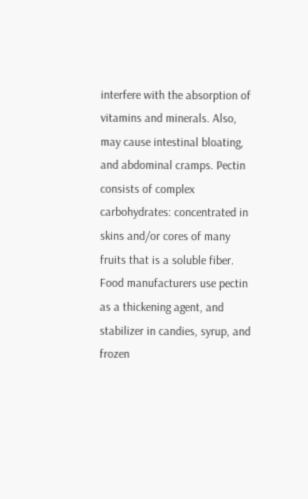interfere with the absorption of vitamins and minerals. Also, may cause intestinal bloating, and abdominal cramps. Pectin consists of complex carbohydrates: concentrated in skins and/or cores of many fruits that is a soluble fiber. Food manufacturers use pectin as a thickening agent, and stabilizer in candies, syrup, and frozen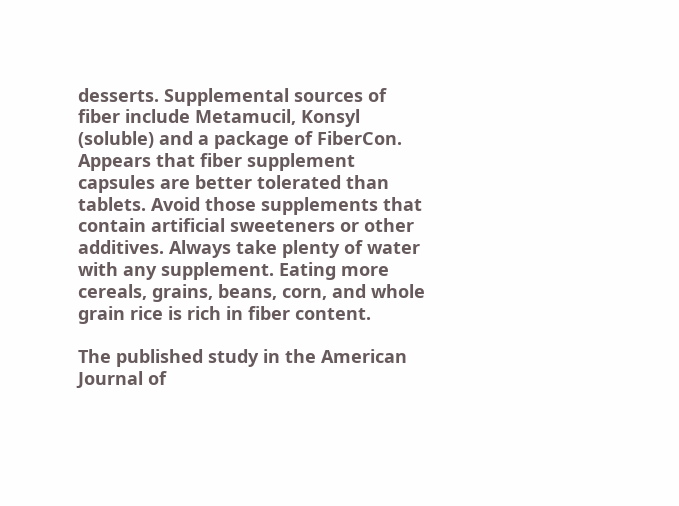desserts. Supplemental sources of fiber include Metamucil, Konsyl (soluble) and a package of FiberCon. Appears that fiber supplement capsules are better tolerated than tablets. Avoid those supplements that contain artificial sweeteners or other additives. Always take plenty of water with any supplement. Eating more cereals, grains, beans, corn, and whole grain rice is rich in fiber content.

The published study in the American Journal of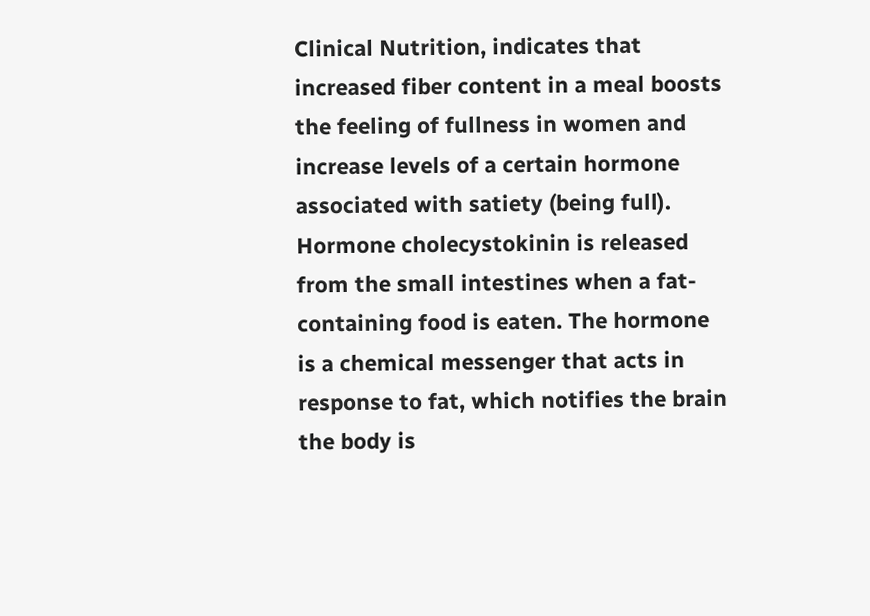Clinical Nutrition, indicates that increased fiber content in a meal boosts the feeling of fullness in women and increase levels of a certain hormone associated with satiety (being full). Hormone cholecystokinin is released from the small intestines when a fat-containing food is eaten. The hormone is a chemical messenger that acts in response to fat, which notifies the brain the body is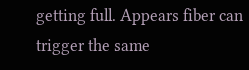getting full. Appears fiber can trigger the same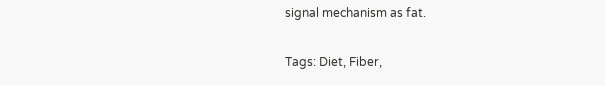signal mechanism as fat.

Tags: Diet, Fiber,